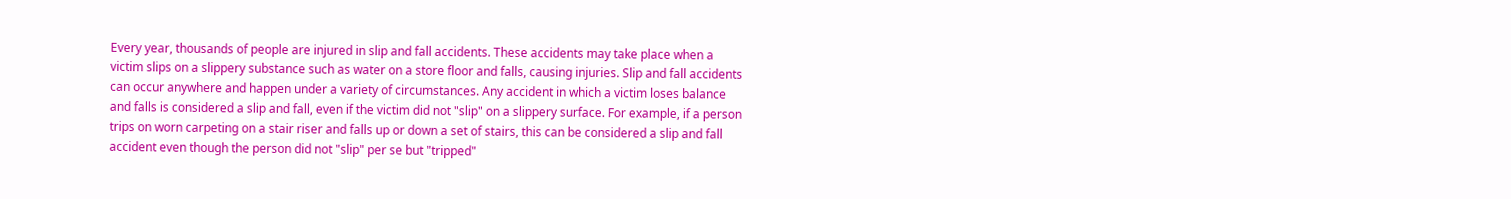Every year, thousands of people are injured in slip and fall accidents. These accidents may take place when a victim slips on a slippery substance such as water on a store floor and falls, causing injuries. Slip and fall accidents can occur anywhere and happen under a variety of circumstances. Any accident in which a victim loses balance and falls is considered a slip and fall, even if the victim did not "slip" on a slippery surface. For example, if a person trips on worn carpeting on a stair riser and falls up or down a set of stairs, this can be considered a slip and fall accident even though the person did not "slip" per se but "tripped"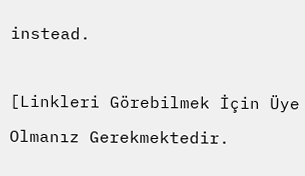instead.

[Linkleri Görebilmek İçin Üye Olmanız Gerekmektedir.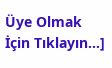Üye Olmak İçin Tıklayın...]